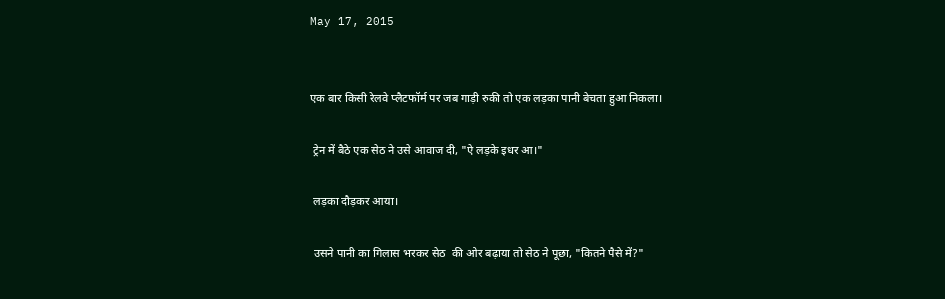May 17, 2015


एक बार किसी रेलवे प्लैटफॉर्म पर जब गाड़ी रुकी तो एक लड़का पानी बेचता हुआ निकला।

 ट्रेन में बैठे एक सेठ ने उसे आवाज दी, "ऐ लड़के इधर आ।"

 लड़का दौड़कर आया।

 उसने पानी का गिलास भरकर सेठ  की ओर बढ़ाया तो सेठ ने पूछा, "कितने पैसे में?"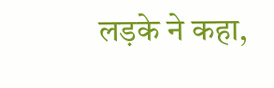लड़के ने कहा,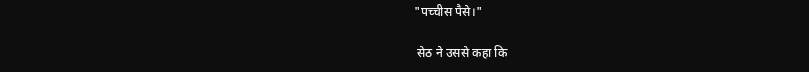"पच्चीस पैसे।"

 सेठ ने उससे कहा कि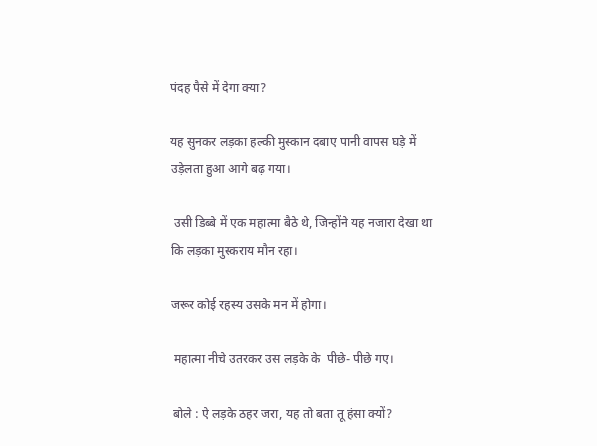पंदह पैसे में देगा क्या?

यह सुनकर लड़का हल्की मुस्कान दबाए पानी वापस घड़े में उड़ेलता हुआ आगे बढ़ गया।

 उसी डिब्बे में एक महात्मा बैठे थे, जिन्होंने यह नजारा देखा था कि लड़का मुस्कराय मौन रहा।

जरूर कोई रहस्य उसके मन में होगा।

 महात्मा नीचे उतरकर उस लड़के के  पीछे- पीछे गए।

 बोले : ऐ लड़के ठहर जरा, यह तो बता तू हंसा क्यों?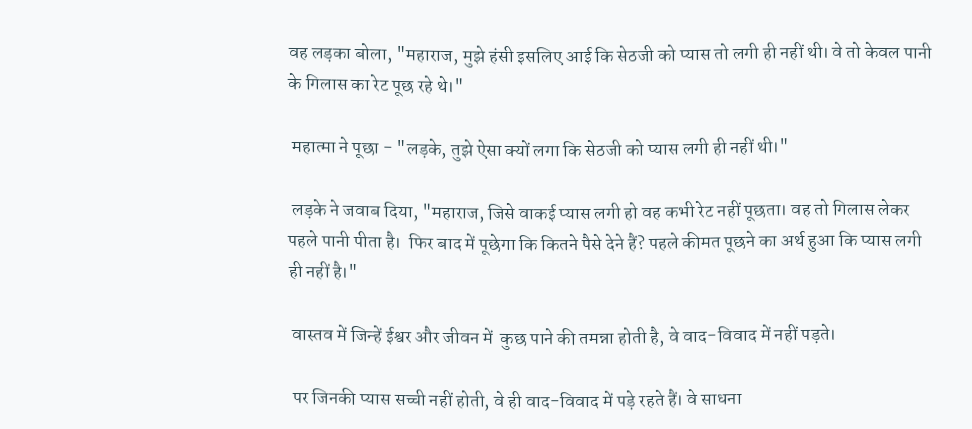वह लड़का बोला, "महाराज, मुझे हंसी इसलिए आई कि सेठजी को प्यास तो लगी ही नहीं थी। वे तो केवल पानी के गिलास का रेट पूछ रहे थे।"

 महात्मा ने पूछा - "लड़के, तुझे ऐसा क्यों लगा कि सेठजी को प्यास लगी ही नहीं थी।"

 लड़के ने जवाब दिया, "महाराज, जिसे वाकई प्यास लगी हो वह कभी रेट नहीं पूछता। वह तो गिलास लेकर पहले पानी पीता है।  फिर बाद में पूछेगा कि कितने पैसे देने हैं? पहले कीमत पूछने का अर्थ हुआ कि प्यास लगी ही नहीं है।"

 वास्तव में जिन्हें ईश्वर और जीवन में  कुछ पाने की तमन्ना होती है, वे वाद-विवाद में नहीं पड़ते।

 पर जिनकी प्यास सच्ची नहीं होती, वे ही वाद-विवाद में पड़े रहते हैं। वे साधना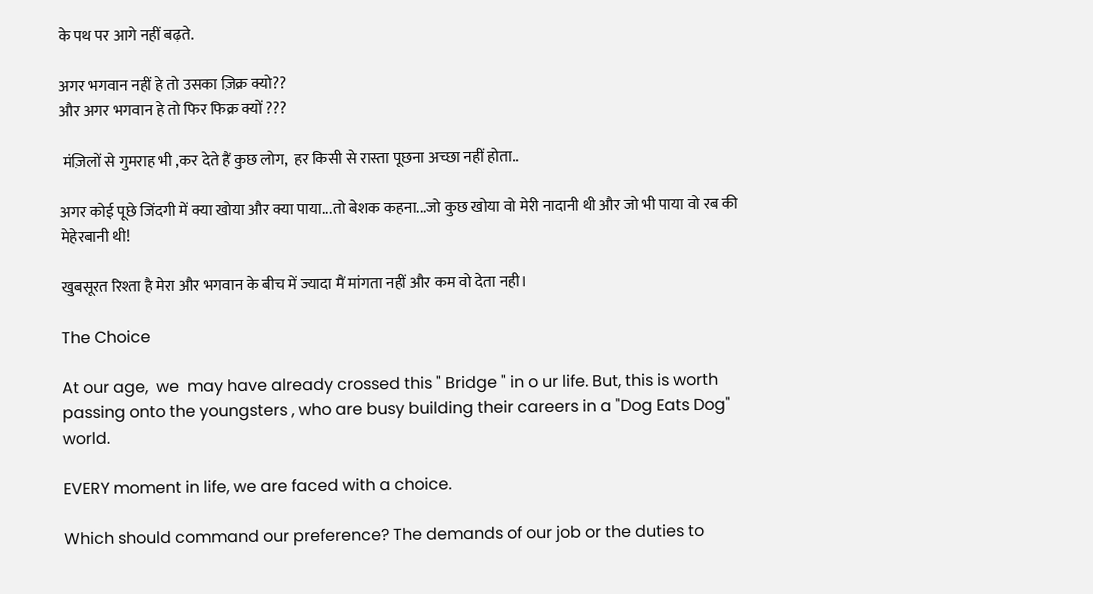के पथ पर आगे नहीं बढ़ते.

अगर भगवान नहीं हे तो उसका ज़िक्र क्यो??
और अगर भगवान हे तो फिर फिक्र क्यों ???

 मंज़िलों से गुमराह भी ,कर देते हैं कुछ लोग,  हर किसी से रास्ता पूछना अच्छा नहीं होता..

अगर कोई पूछे जिंदगी में क्या खोया और क्या पाया...तो बेशक कहना...जो कुछ खोया वो मेरी नादानी थी और जो भी पाया वो रब की मेहेरबानी थी!

खुबसूरत रिश्ता है मेरा और भगवान के बीच में ज्यादा मैं मांगता नहीं और कम वो देता नही।

The Choice

At our age,  we  may have already crossed this " Bridge " in o ur life. But, this is worth passing onto the youngsters , who are busy building their careers in a "Dog Eats Dog" world.

EVERY moment in life, we are faced with a choice.

Which should command our preference? The demands of our job or the duties to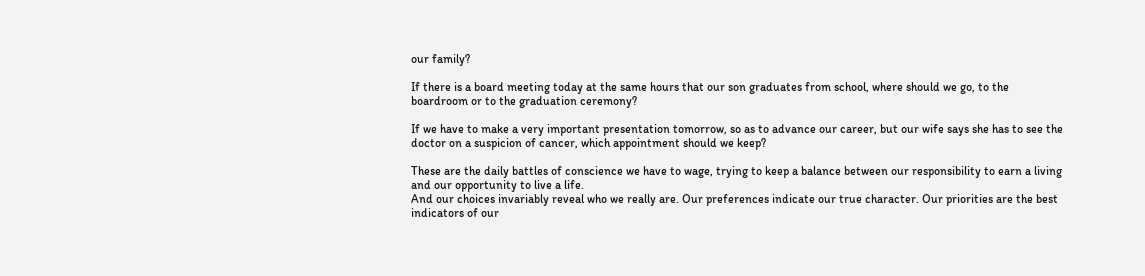our family?

If there is a board meeting today at the same hours that our son graduates from school, where should we go, to the boardroom or to the graduation ceremony?

If we have to make a very important presentation tomorrow, so as to advance our career, but our wife says she has to see the doctor on a suspicion of cancer, which appointment should we keep?

These are the daily battles of conscience we have to wage, trying to keep a balance between our responsibility to earn a living and our opportunity to live a life.
And our choices invariably reveal who we really are. Our preferences indicate our true character. Our priorities are the best indicators of our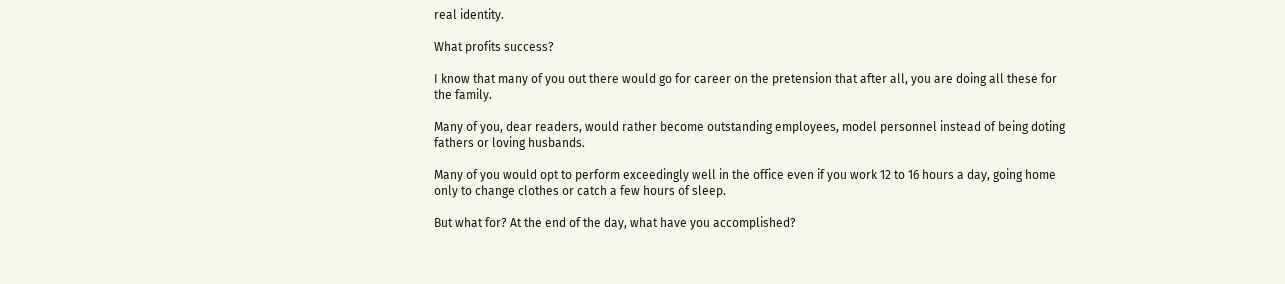real identity.

What profits success?

I know that many of you out there would go for career on the pretension that after all, you are doing all these for the family.

Many of you, dear readers, would rather become outstanding employees, model personnel instead of being doting fathers or loving husbands.

Many of you would opt to perform exceedingly well in the office even if you work 12 to 16 hours a day, going home only to change clothes or catch a few hours of sleep.

But what for? At the end of the day, what have you accomplished?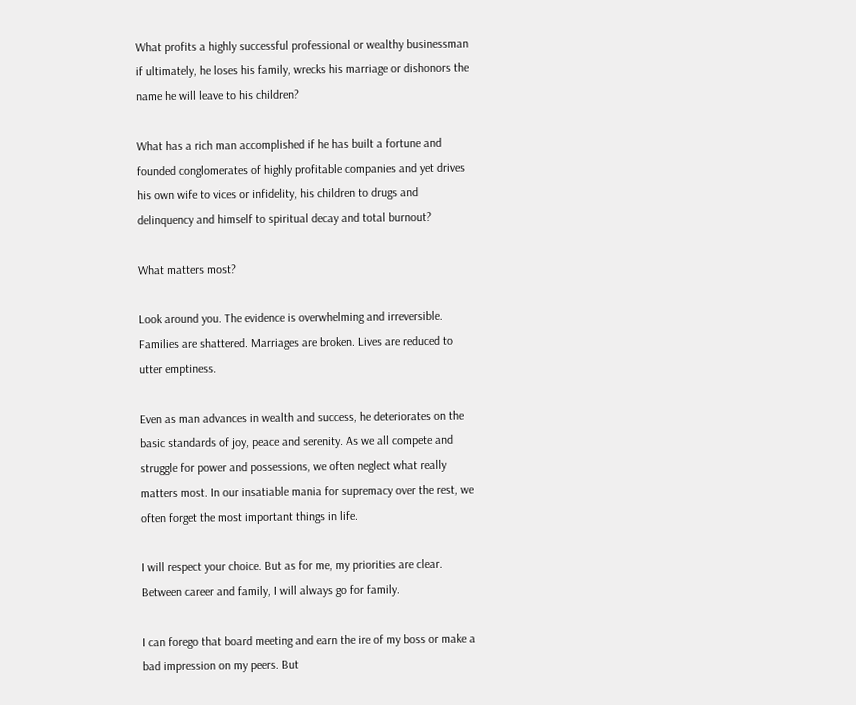What profits a highly successful professional or wealthy businessman if ultimately, he loses his family, wrecks his marriage or dishonors the name he will leave to his children?

What has a rich man accomplished if he has built a fortune and founded conglomerates of highly profitable companies and yet drives his own wife to vices or infidelity, his children to drugs and delinquency and himself to spiritual decay and total burnout?

What matters most?

Look around you. The evidence is overwhelming and irreversible. Families are shattered. Marriages are broken. Lives are reduced to utter emptiness.

Even as man advances in wealth and success, he deteriorates on the basic standards of joy, peace and serenity. As we all compete and struggle for power and possessions, we often neglect what really matters most. In our insatiable mania for supremacy over the rest, we often forget the most important things in life.

I will respect your choice. But as for me, my priorities are clear. Between career and family, I will always go for family.

I can forego that board meeting and earn the ire of my boss or make a bad impression on my peers. But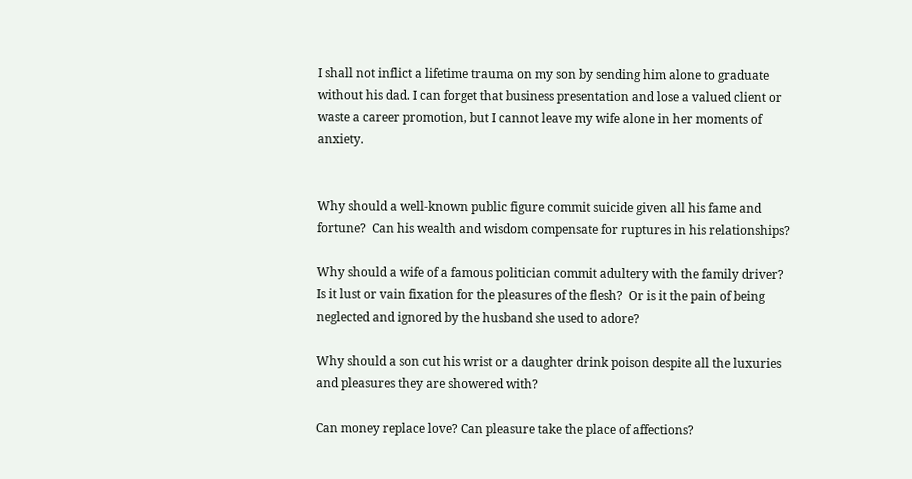I shall not inflict a lifetime trauma on my son by sending him alone to graduate without his dad. I can forget that business presentation and lose a valued client or waste a career promotion, but I cannot leave my wife alone in her moments of anxiety.


Why should a well-known public figure commit suicide given all his fame and fortune?  Can his wealth and wisdom compensate for ruptures in his relationships?

Why should a wife of a famous politician commit adultery with the family driver?  Is it lust or vain fixation for the pleasures of the flesh?  Or is it the pain of being neglected and ignored by the husband she used to adore?

Why should a son cut his wrist or a daughter drink poison despite all the luxuries and pleasures they are showered with?

Can money replace love? Can pleasure take the place of affections?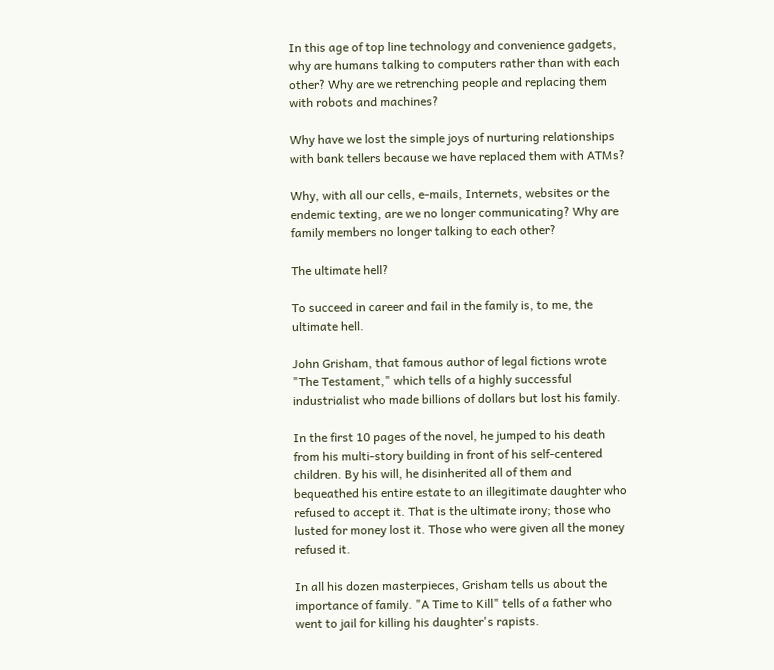In this age of top line technology and convenience gadgets, why are humans talking to computers rather than with each other? Why are we retrenching people and replacing them with robots and machines?

Why have we lost the simple joys of nurturing relationships with bank tellers because we have replaced them with ATMs?

Why, with all our cells, e-mails, Internets, websites or the endemic texting, are we no longer communicating? Why are family members no longer talking to each other?

The ultimate hell?

To succeed in career and fail in the family is, to me, the ultimate hell.

John Grisham, that famous author of legal fictions wrote "The Testament," which tells of a highly successful industrialist who made billions of dollars but lost his family.

In the first 10 pages of the novel, he jumped to his death from his multi-story building in front of his self-centered children. By his will, he disinherited all of them and bequeathed his entire estate to an illegitimate daughter who refused to accept it. That is the ultimate irony; those who lusted for money lost it. Those who were given all the money refused it.

In all his dozen masterpieces, Grisham tells us about the importance of family. "A Time to Kill" tells of a father who went to jail for killing his daughter's rapists.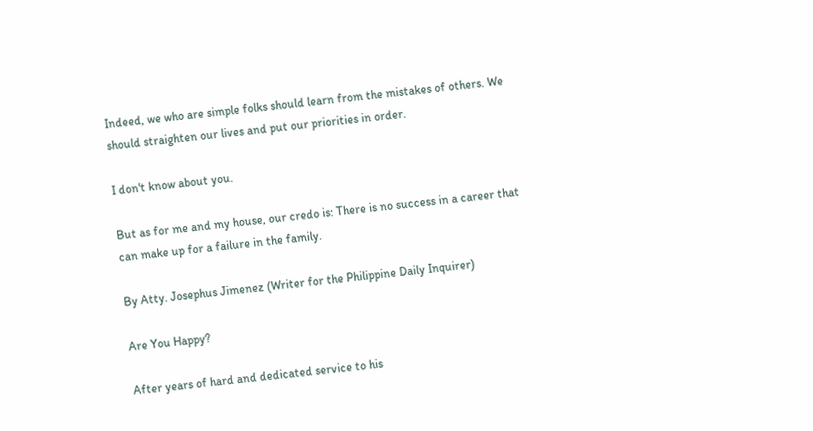Indeed, we who are simple folks should learn from the mistakes of others. We should straighten our lives and put our priorities in order.

I don't know about you.

But as for me and my house, our credo is: There is no success in a career that can make up for a failure in the family.

By Atty. Josephus Jimenez (Writer for the Philippine Daily Inquirer)

Are You Happy?

After years of hard and dedicated service to his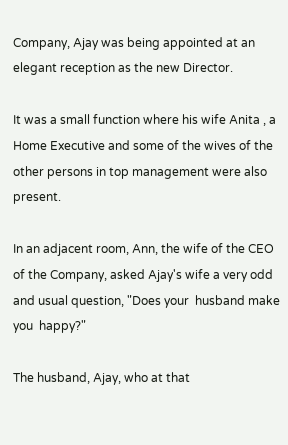Company, Ajay was being appointed at an elegant reception as the new Director.

It was a small function where his wife Anita , a Home Executive and some of the wives of the other persons in top management were also present.

In an adjacent room, Ann, the wife of the CEO of the Company, asked Ajay's wife a very odd and usual question, "Does your  husband make you  happy?"

The husband, Ajay, who at that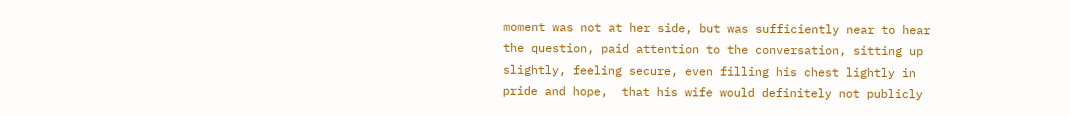moment was not at her side, but was sufficiently near to hear the question, paid attention to the conversation, sitting up slightly, feeling secure, even filling his chest lightly in pride and hope,  that his wife would definitely not publicly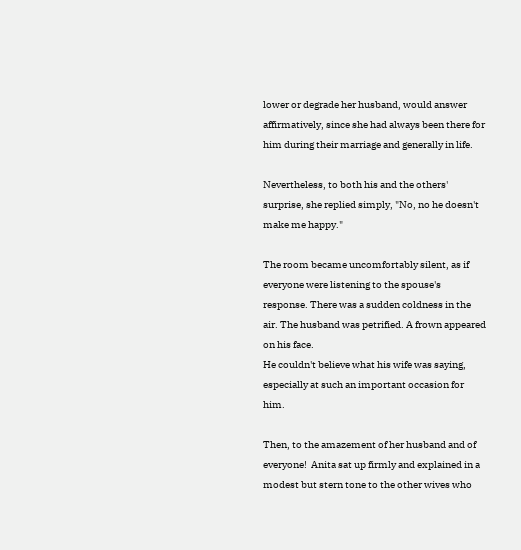lower or degrade her husband, would answer affirmatively, since she had always been there for him during their marriage and generally in life.

Nevertheless, to both his and the others' surprise, she replied simply, "No, no he doesn't make me happy."

The room became uncomfortably silent, as if everyone were listening to the spouse's response. There was a sudden coldness in the air. The husband was petrified. A frown appeared on his face.
He couldn't believe what his wife was saying, especially at such an important occasion for him.

Then, to the amazement of her husband and of everyone!  Anita sat up firmly and explained in a modest but stern tone to the other wives who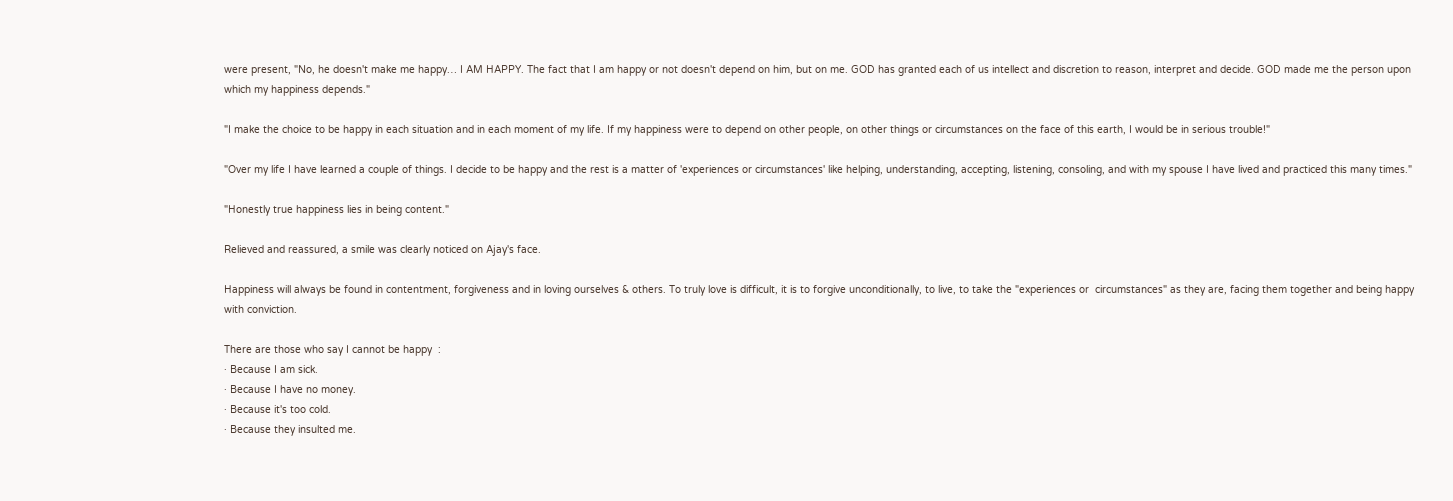were present, "No, he doesn't make me happy… I AM HAPPY. The fact that I am happy or not doesn't depend on him, but on me. GOD has granted each of us intellect and discretion to reason, interpret and decide. GOD made me the person upon which my happiness depends."

"I make the choice to be happy in each situation and in each moment of my life. If my happiness were to depend on other people, on other things or circumstances on the face of this earth, I would be in serious trouble!"

"Over my life I have learned a couple of things. I decide to be happy and the rest is a matter of 'experiences or circumstances' like helping, understanding, accepting, listening, consoling, and with my spouse I have lived and practiced this many times."

"Honestly true happiness lies in being content."

Relieved and reassured, a smile was clearly noticed on Ajay's face.

Happiness will always be found in contentment, forgiveness and in loving ourselves & others. To truly love is difficult, it is to forgive unconditionally, to live, to take the "experiences or  circumstances" as they are, facing them together and being happy with conviction.

There are those who say I cannot be happy  :
· Because I am sick.
· Because I have no money.
· Because it's too cold.
· Because they insulted me.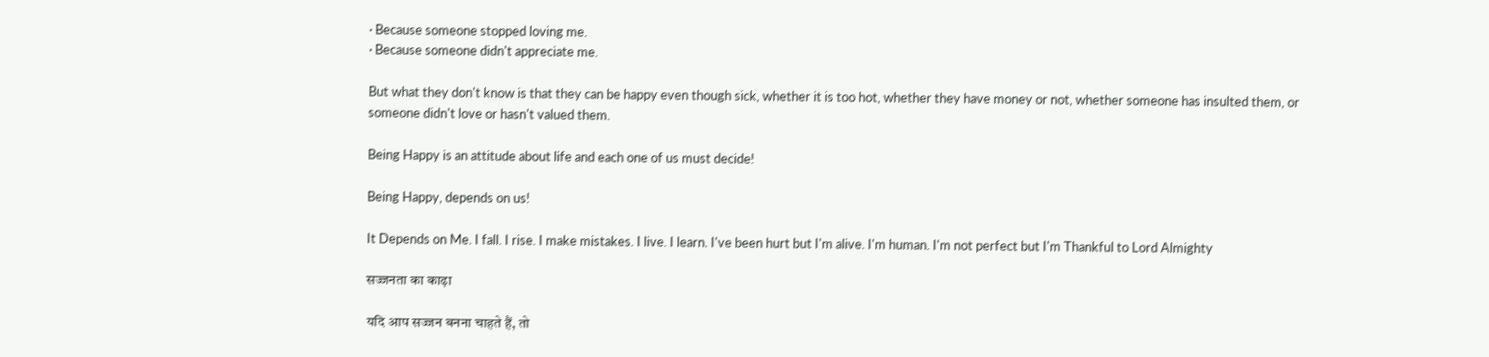· Because someone stopped loving me.
· Because someone didn't appreciate me.

But what they don't know is that they can be happy even though sick, whether it is too hot, whether they have money or not, whether someone has insulted them, or someone didn't love or hasn't valued them.

Being Happy is an attitude about life and each one of us must decide!

Being Happy, depends on us!

It Depends on Me. I fall. I rise. I make mistakes. I live. I learn. I've been hurt but I'm alive. I'm human. I'm not perfect but I'm Thankful to Lord Almighty

सज्जनता का काढ़ा

यदि आप सज्जन बनना चाहते हैं, तो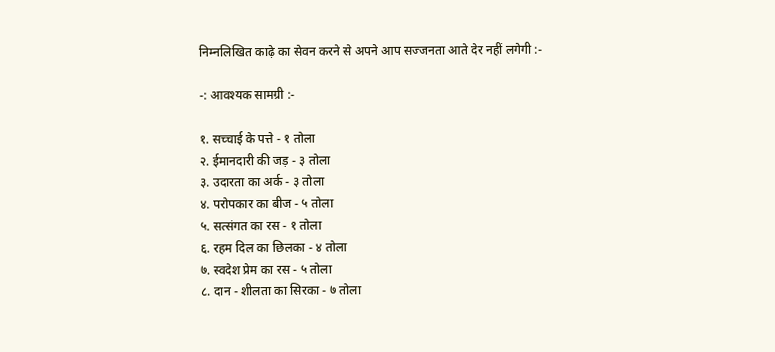निम्नलिखित काढ़े का सेवन करने से अपने आप सज्जनता आते देर नहीं लगेगी :-

-: आवश्यक सामग्री :-

१. सच्चाई के पत्ते - १ तोला
२. ईमानदारी की जड़ - ३ तोला
३. उदारता का अर्क - ३ तोला
४. परोपकार का बीज - ५ तोला
५. सत्संगत का रस - १ तोला
६. रहम दिल का छिलका - ४ तोला
७. स्वदेश प्रेम का रस - ५ तोला
८. दान - शीलता का सिरका - ७ तोला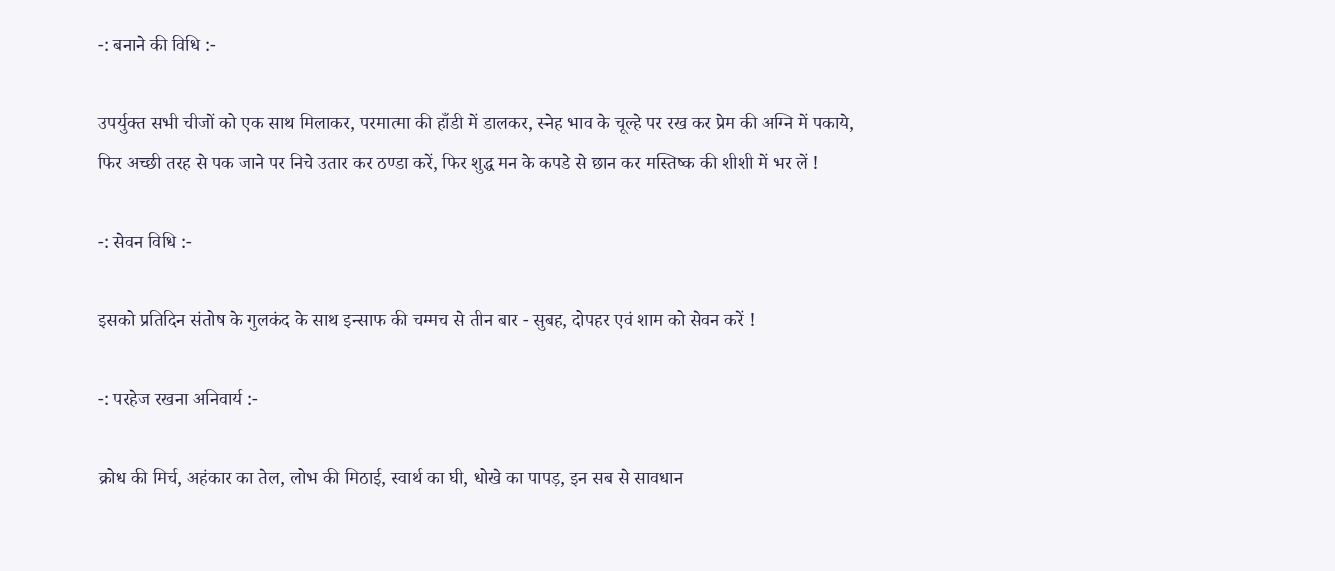-: बनाने की विधि :-

उपर्युक्त सभी चीजों को एक साथ मिलाकर, परमात्मा की हाँडी में डालकर, स्नेह भाव के चूल्हे पर रख कर प्रेम की अग्नि में पकाये, फिर अच्छी तरह से पक जाने पर निचे उतार कर ठण्डा करें, फिर शुद्ध मन के कपडे से छान कर मस्तिष्क की शीशी में भर लें !

-: सेवन विधि :-

इसको प्रतिदिन संतोष के गुलकंद के साथ इन्साफ की चम्मच से तीन बार - सुबह, दोपहर एवं शाम को सेवन करें !

-: परहेज रखना अनिवार्य :-

क्रोध की मिर्च, अहंकार का तेल, लोभ की मिठाई, स्वार्थ का घी, धोखे का पापड़, इन सब से सावधान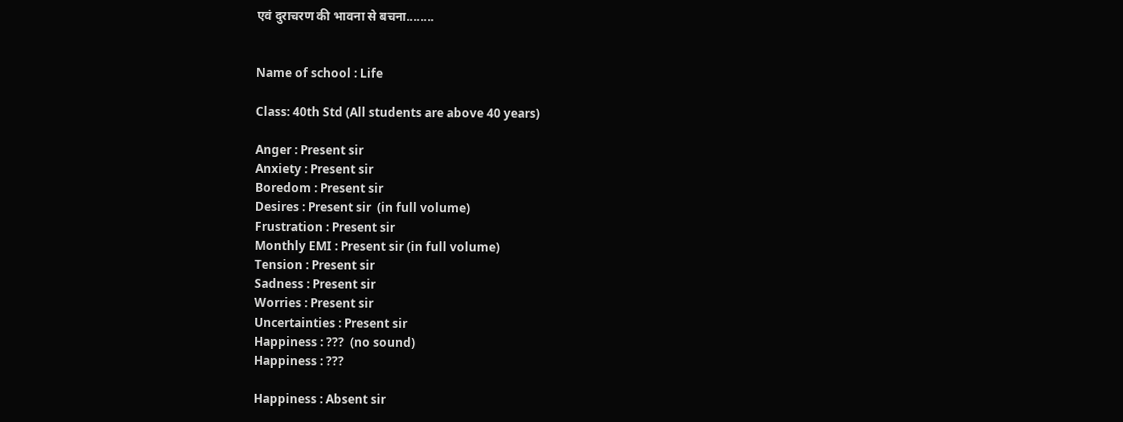एवं दुराचरण की भावना से बचना........


Name of school : Life

Class: 40th Std (All students are above 40 years)

Anger : Present sir
Anxiety : Present sir
Boredom : Present sir
Desires : Present sir  (in full volume)
Frustration : Present sir
Monthly EMI : Present sir (in full volume)
Tension : Present sir
Sadness : Present sir
Worries : Present sir
Uncertainties : Present sir
Happiness : ???  (no sound)
Happiness : ???

Happiness : Absent sir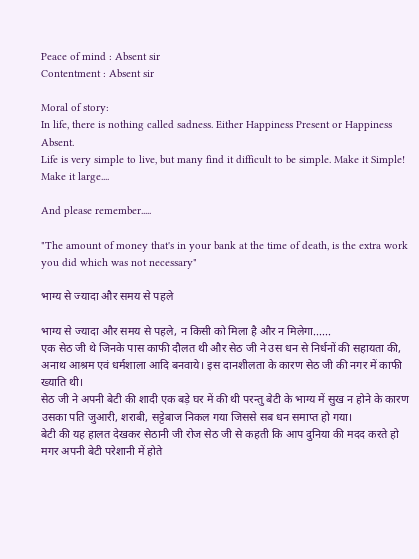Peace of mind : Absent sir
Contentment : Absent sir

Moral of story:
In life, there is nothing called sadness. Either Happiness Present or Happiness Absent.
Life is very simple to live, but many find it difficult to be simple. Make it Simple! Make it large....

And please remember.....

"The amount of money that's in your bank at the time of death, is the extra work you did which was not necessary"

भाग्य से ज्यादा और समय से पहले

भाग्य से ज्यादा और समय से पहले, न किसी को मिला है और न मिलेगा......
एक सेठ जी थे जिनके पास काफी दौलत थी और सेठ जी ने उस धन से निर्धनों की सहायता की, अनाथ आश्रम एवं धर्मशाला आदि बनवाये। इस दानशीलता के कारण सेठ जी की नगर में काफी ख्याति थी।
सेठ जी ने अपनी बेटी की शादी एक बड़े घर में की थी परन्तु बेटी के भाग्य में सुख न होने के कारण उसका पति जुआरी, शराबी, सट्टेबाज निकल गया जिससे सब धन समाप्त हो गया।
बेटी की यह हालत देखकर सेठानी जी रोज सेठ जी से कहती कि आप दुनिया की मदद करते हो मगर अपनी बेटी परेशानी में होते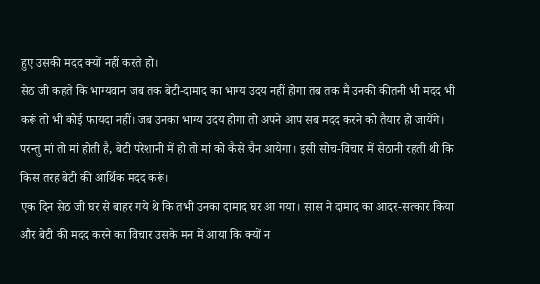हुए उसकी मदद क्यों नहीं करते हो।
सेठ जी कहते कि भाग्यवान जब तक बेटी-दामाद का भाग्य उदय नहीं होगा तब तक मैं उनकी कीतनी भी मदद भी करूं तो भी कोई फायदा नहीं। जब उनका भाग्य उदय होगा तो अपने आप सब मदद करने को तैयार हो जायेंगे।
परन्तु मां तो मां होती है, बेटी परेशानी में हो तो मां को कैसे चैन आयेगा। इसी सोच-विचार में सेठानी रहती थी कि किस तरह बेटी की आर्थिक मदद करूं।
एक दिन सेठ जी घर से बाहर गये थे कि तभी उनका दामाद घर आ गया। सास ने दामाद का आदर-सत्कार किया और बेटी की मदद करने का विचार उसके मन में आया कि क्यों न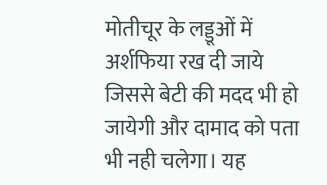मोतीचूर के लड्डूओं में अर्शफिया रख दी जाये जिससे बेटी की मदद भी हो जायेगी और दामाद को पता भी नही चलेगा। यह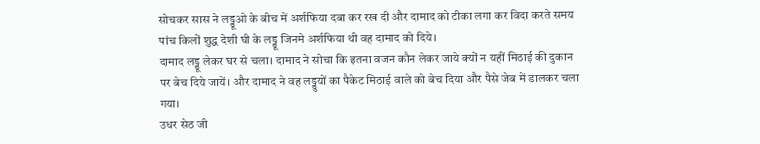सोचकर सास ने लड्डूओ के बीच में अर्शफिया दबा कर रख दी और दामाद को टीका लगा कर विदा करते समय पांच किलों शुद्ध देशी घी के लड्डू जिनमे अर्शफिया थी वह दामाद को दिये।
दामाद लड्डू लेकर घर से चला। दामाद ने सोचा कि इतना वजन कौन लेकर जाये क्यों न यहीं मिठाई की दुकान पर बेच दिये जायें। और दामाद ने वह लड्डुयों का पैकेट मिठाई वाले को बेच दिया और पैसे जेब में डालकर चला गया।
उधर सेठ जी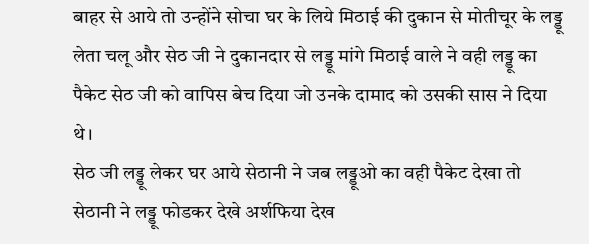बाहर से आये तो उन्होंने सोचा घर के लिये मिठाई की दुकान से मोतीचूर के लड्डू लेता चलू और सेठ जी ने दुकानदार से लड्डू मांगे मिठाई वाले ने वही लड्डू का पैकेट सेठ जी को वापिस बेच दिया जो उनके दामाद को उसकी सास ने दिया थे।
सेठ जी लड्डू लेकर घर आये सेठानी ने जब लड्डूओ का वही पैकेट देखा तो सेठानी ने लड्डू फोडकर देखे अर्शफिया देख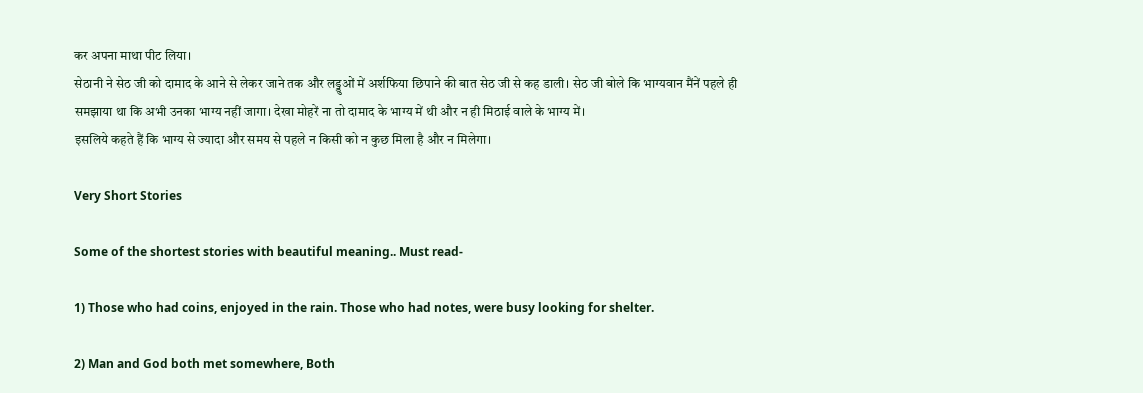कर अपना माथा पीट लिया।
सेठानी ने सेठ जी को दामाद के आने से लेकर जाने तक और लड्डुओं में अर्शफिया छिपाने की बात सेठ जी से कह डाली। सेठ जी बोले कि भाग्यवान मैंनें पहले ही समझाया था कि अभी उनका भाग्य नहीं जागा। देखा मोहरें ना तो दामाद के भाग्य में थी और न ही मिठाई वाले के भाग्य में।
इसलिये कहते हैं कि भाग्य से ज्यादा और समय से पहले न किसी को न कुछ मिला है और न मिलेगा।

Very Short Stories

Some of the shortest stories with beautiful meaning.. Must read-

1) Those who had coins, enjoyed in the rain. Those who had notes, were busy looking for shelter.

2) Man and God both met somewhere, Both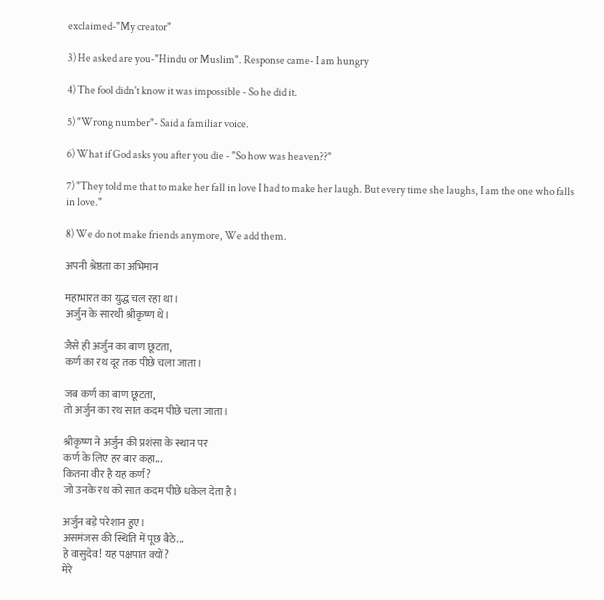exclaimed-"My creator"

3) He asked are you-"Hindu or Muslim". Response came- I am hungry

4) The fool didn't know it was impossible - So he did it.

5) "Wrong number"- Said a familiar voice.

6) What if God asks you after you die - "So how was heaven??"

7) "They told me that to make her fall in love I had to make her laugh. But every time she laughs, I am the one who falls in love."

8) We do not make friends anymore, We add them.

अपनी श्रेष्ठता का अभिमान

महाभारत का युद्ध चल रहा था।
अर्जुन के सारथी श्रीकृष्ण थे।

जैसे ही अर्जुन का बाण छूटता,
कर्ण का रथ दूर तक पीछे चला जाता।

जब कर्ण का बाण छूटता,
तो अर्जुन का रथ सात कदम पीछे चला जाता।

श्रीकृष्ण ने अर्जुन की प्रशंसा के स्थान पर
कर्ण के लिए हर बार कहा...
कितना वीर है यह कर्ण?
जो उनके रथ को सात कदम पीछे धकेल देता है।

अर्जुन बड़े परेशान हुए।
असमंजस की स्थिति में पूछ बैठे...
हे वासुदेव! यह पक्षपात क्यों?
मेरे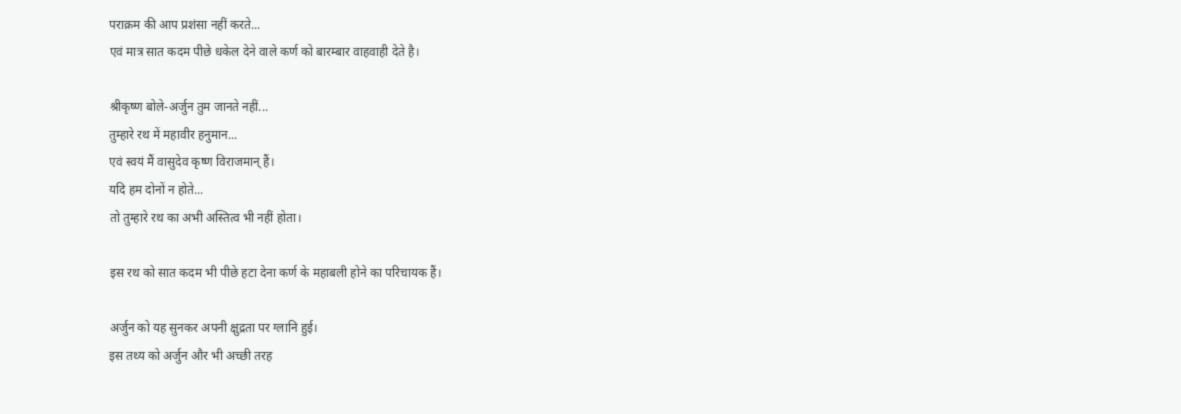पराक्रम की आप प्रशंसा नहीं करते...
एवं मात्र सात कदम पीछे धकेल देने वाले कर्ण को बारम्बार वाहवाही देते है।

श्रीकृष्ण बोले-अर्जुन तुम जानते नहीं...
तुम्हारे रथ में महावीर हनुमान...
एवं स्वयं मैं वासुदेव कृष्ण विराजमान् हैं।
यदि हम दोनों न होते...
तो तुम्हारे रथ का अभी अस्तित्व भी नहीं होता।

इस रथ को सात कदम भी पीछे हटा देना कर्ण के महाबली होने का परिचायक हैं।

अर्जुन को यह सुनकर अपनी क्षुद्रता पर ग्लानि हुई।
इस तथ्य को अर्जुन और भी अच्छी तरह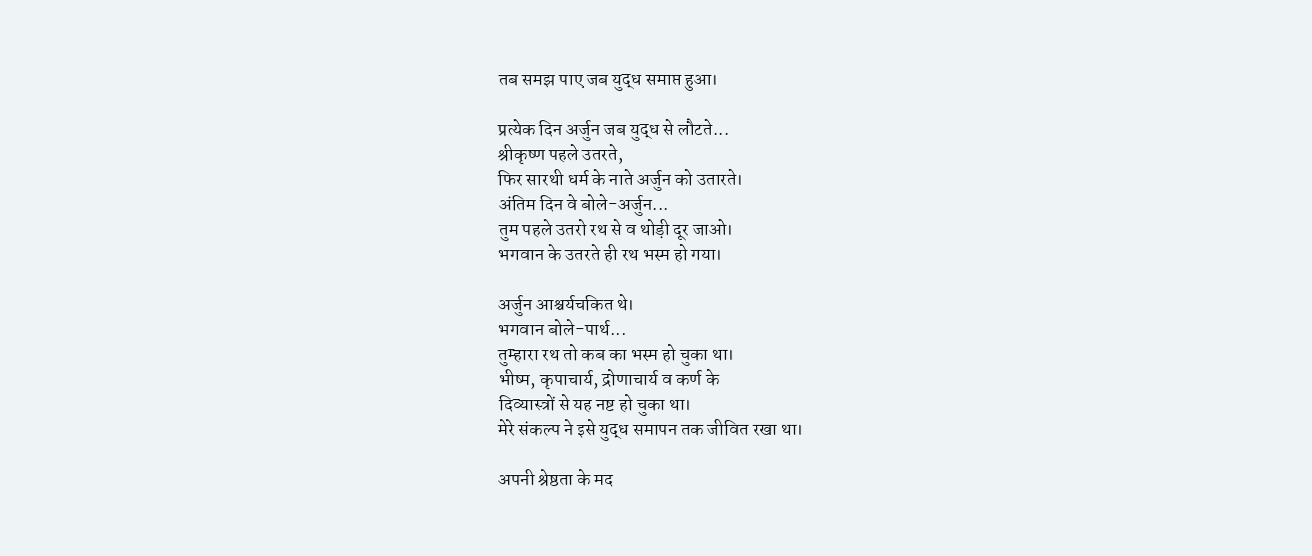तब समझ पाए जब युद्ध समाप्त हुआ।

प्रत्येक दिन अर्जुन जब युद्ध से लौटते...
श्रीकृष्ण पहले उतरते,
फिर सारथी धर्म के नाते अर्जुन को उतारते।
अंतिम दिन वे बोले-अर्जुन...
तुम पहले उतरो रथ से व थोड़ी दूर जाओ।
भगवान के उतरते ही रथ भस्म हो गया।

अर्जुन आश्चर्यचकित थे।
भगवान बोले-पार्थ...
तुम्हारा रथ तो कब का भस्म हो चुका था।
भीष्म, कृपाचार्य, द्रोणाचार्य व कर्ण के
दिव्यास्त्रों से यह नष्ट हो चुका था।
मेरे संकल्प ने इसे युद्ध समापन तक जीवित रखा था।

अपनी श्रेष्ठता के मद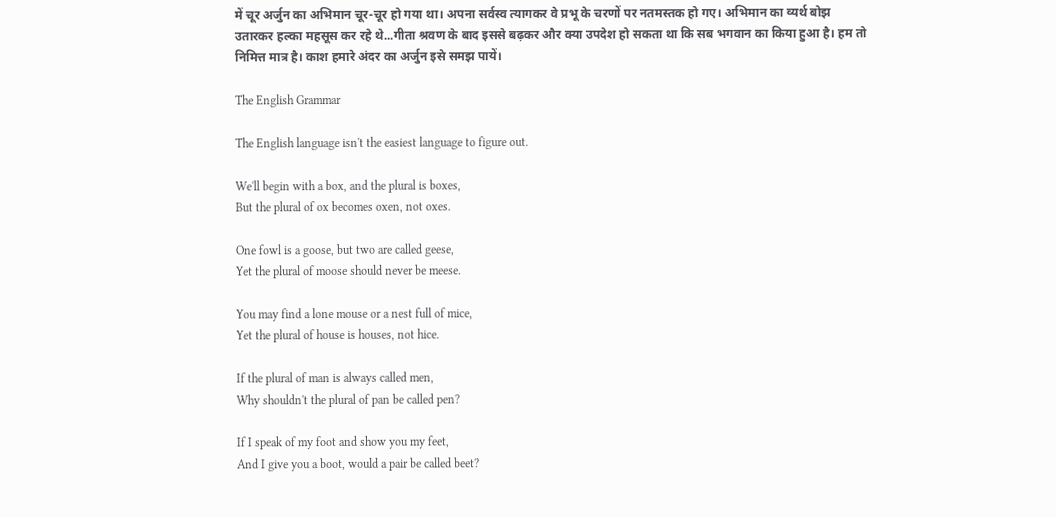में चूर अर्जुन का अभिमान चूर-चूर हो गया था। अपना सर्वस्व त्यागकर वे प्रभू के चरणों पर नतमस्तक हो गए। अभिमान का व्यर्थ बोझ उतारकर हल्का महसूस कर रहे थे...गीता श्रवण के बाद इससे बढ़कर और क्या उपदेश हो सकता था कि सब भगवान का किया हुआ है। हम तो निमित्त मात्र है। काश हमारे अंदर का अर्जुन इसे समझ पायें।

The English Grammar

The English language isn't the easiest language to figure out.

We'll begin with a box, and the plural is boxes,
But the plural of ox becomes oxen, not oxes.

One fowl is a goose, but two are called geese,
Yet the plural of moose should never be meese.

You may find a lone mouse or a nest full of mice,
Yet the plural of house is houses, not hice.

If the plural of man is always called men,
Why shouldn't the plural of pan be called pen?

If I speak of my foot and show you my feet,
And I give you a boot, would a pair be called beet?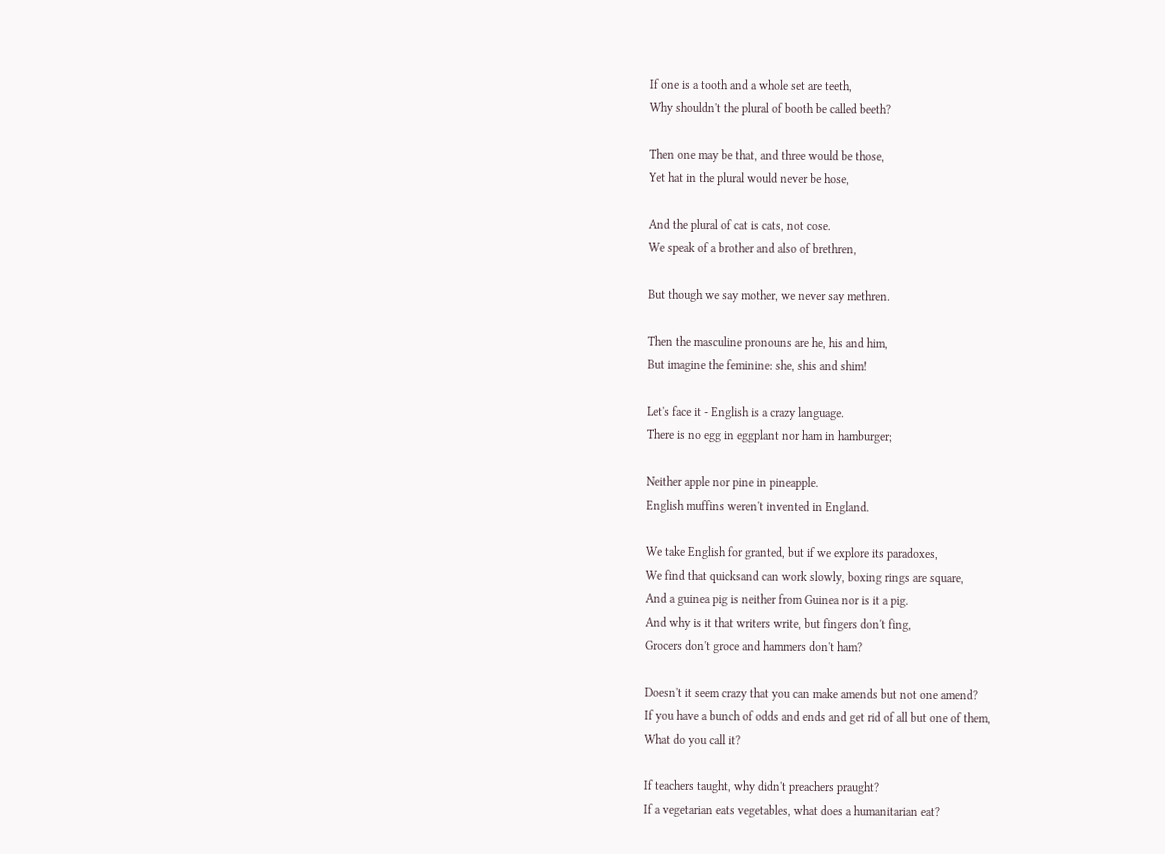If one is a tooth and a whole set are teeth,
Why shouldn't the plural of booth be called beeth?

Then one may be that, and three would be those,
Yet hat in the plural would never be hose,

And the plural of cat is cats, not cose.
We speak of a brother and also of brethren,

But though we say mother, we never say methren.

Then the masculine pronouns are he, his and him,
But imagine the feminine: she, shis and shim!

Let's face it - English is a crazy language.
There is no egg in eggplant nor ham in hamburger;

Neither apple nor pine in pineapple.
English muffins weren't invented in England.

We take English for granted, but if we explore its paradoxes,
We find that quicksand can work slowly, boxing rings are square,
And a guinea pig is neither from Guinea nor is it a pig.
And why is it that writers write, but fingers don't fing,
Grocers don't groce and hammers don't ham?

Doesn't it seem crazy that you can make amends but not one amend?
If you have a bunch of odds and ends and get rid of all but one of them,
What do you call it?

If teachers taught, why didn't preachers praught?
If a vegetarian eats vegetables, what does a humanitarian eat?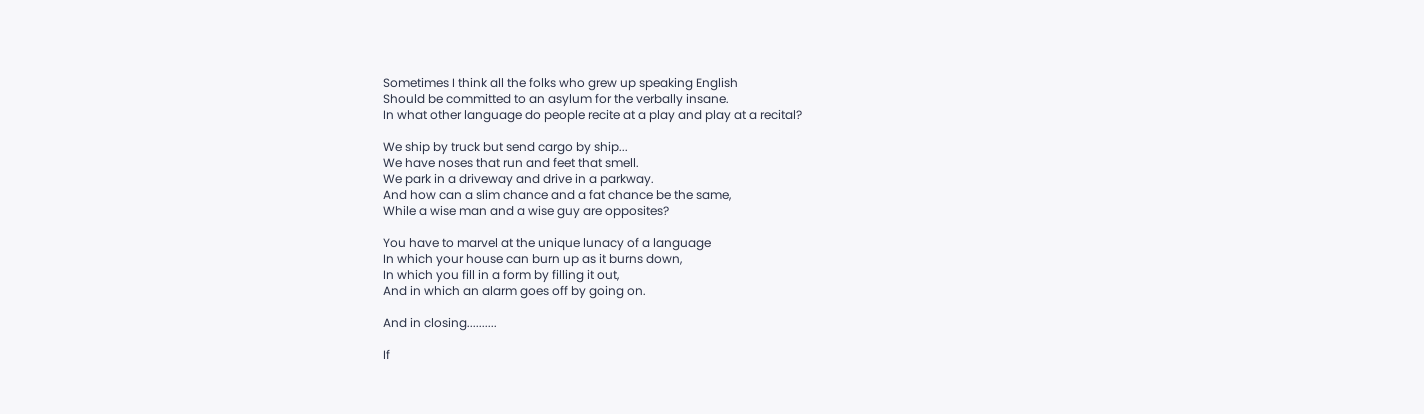Sometimes I think all the folks who grew up speaking English
Should be committed to an asylum for the verbally insane.
In what other language do people recite at a play and play at a recital?

We ship by truck but send cargo by ship...
We have noses that run and feet that smell.
We park in a driveway and drive in a parkway.
And how can a slim chance and a fat chance be the same,
While a wise man and a wise guy are opposites?

You have to marvel at the unique lunacy of a language
In which your house can burn up as it burns down,
In which you fill in a form by filling it out,
And in which an alarm goes off by going on.

And in closing..........

If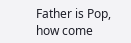Father is Pop, how come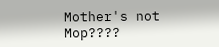Mother's not Mop????